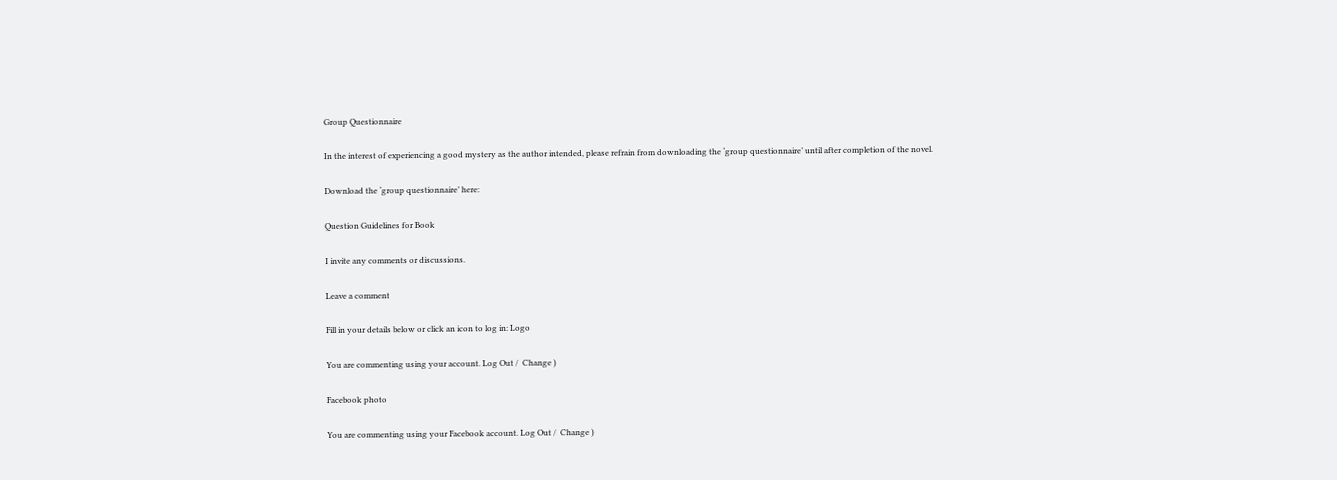Group Questionnaire

In the interest of experiencing a good mystery as the author intended, please refrain from downloading the ‘group questionnaire’ until after completion of the novel.

Download the ‘group questionnaire’ here:

Question Guidelines for Book

I invite any comments or discussions.

Leave a comment

Fill in your details below or click an icon to log in: Logo

You are commenting using your account. Log Out /  Change )

Facebook photo

You are commenting using your Facebook account. Log Out /  Change )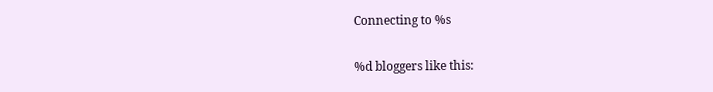Connecting to %s

%d bloggers like this: